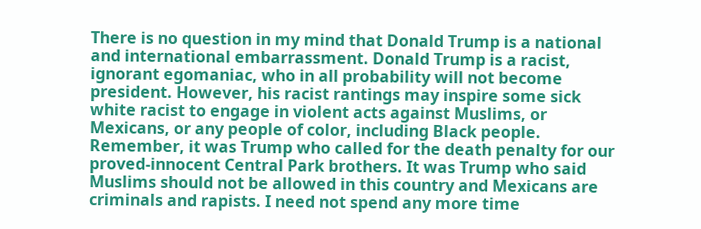There is no question in my mind that Donald Trump is a national and international embarrassment. Donald Trump is a racist, ignorant egomaniac, who in all probability will not become president. However, his racist rantings may inspire some sick white racist to engage in violent acts against Muslims, or Mexicans, or any people of color, including Black people. Remember, it was Trump who called for the death penalty for our proved-innocent Central Park brothers. It was Trump who said Muslims should not be allowed in this country and Mexicans are criminals and rapists. I need not spend any more time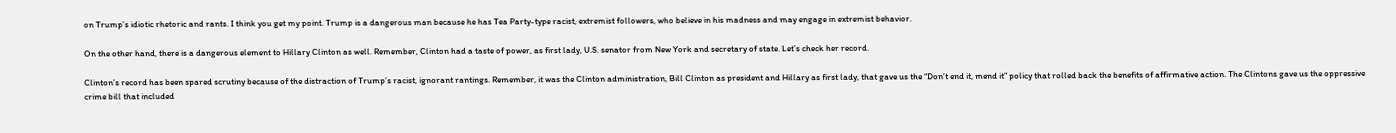on Trump’s idiotic rhetoric and rants. I think you get my point. Trump is a dangerous man because he has Tea Party-type racist, extremist followers, who believe in his madness and may engage in extremist behavior.

On the other hand, there is a dangerous element to Hillary Clinton as well. Remember, Clinton had a taste of power, as first lady, U.S. senator from New York and secretary of state. Let’s check her record.

Clinton’s record has been spared scrutiny because of the distraction of Trump’s racist, ignorant rantings. Remember, it was the Clinton administration, Bill Clinton as president and Hillary as first lady, that gave us the “Don’t end it, mend it” policy that rolled back the benefits of affirmative action. The Clintons gave us the oppressive crime bill that included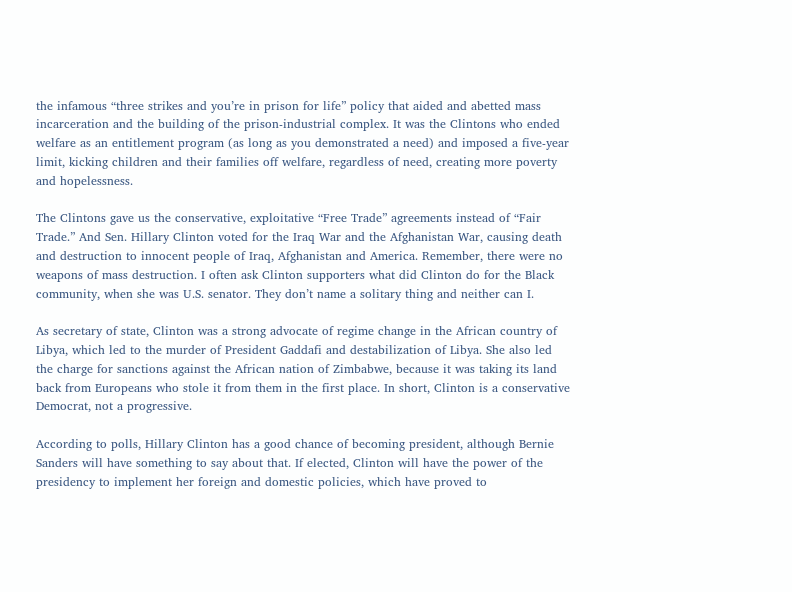the infamous “three strikes and you’re in prison for life” policy that aided and abetted mass incarceration and the building of the prison-industrial complex. It was the Clintons who ended welfare as an entitlement program (as long as you demonstrated a need) and imposed a five-year limit, kicking children and their families off welfare, regardless of need, creating more poverty and hopelessness.

The Clintons gave us the conservative, exploitative “Free Trade” agreements instead of “Fair Trade.” And Sen. Hillary Clinton voted for the Iraq War and the Afghanistan War, causing death and destruction to innocent people of Iraq, Afghanistan and America. Remember, there were no weapons of mass destruction. I often ask Clinton supporters what did Clinton do for the Black community, when she was U.S. senator. They don’t name a solitary thing and neither can I.

As secretary of state, Clinton was a strong advocate of regime change in the African country of Libya, which led to the murder of President Gaddafi and destabilization of Libya. She also led the charge for sanctions against the African nation of Zimbabwe, because it was taking its land back from Europeans who stole it from them in the first place. In short, Clinton is a conservative Democrat, not a progressive.

According to polls, Hillary Clinton has a good chance of becoming president, although Bernie Sanders will have something to say about that. If elected, Clinton will have the power of the presidency to implement her foreign and domestic policies, which have proved to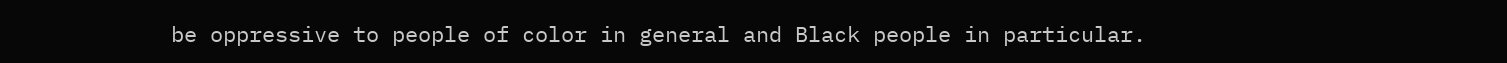be oppressive to people of color in general and Black people in particular.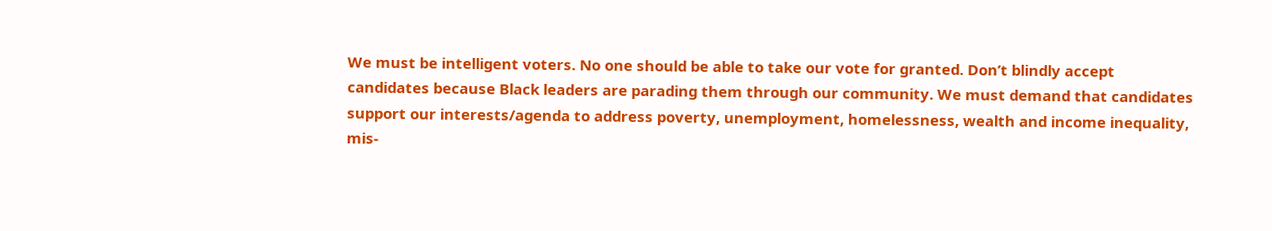We must be intelligent voters. No one should be able to take our vote for granted. Don’t blindly accept candidates because Black leaders are parading them through our community. We must demand that candidates support our interests/agenda to address poverty, unemployment, homelessness, wealth and income inequality, mis-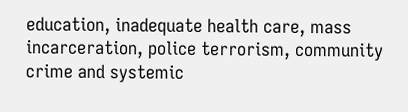education, inadequate health care, mass incarceration, police terrorism, community crime and systemic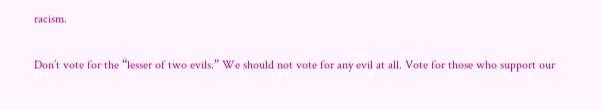racism.

Don’t vote for the “lesser of two evils.” We should not vote for any evil at all. Vote for those who support our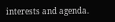interests and agenda.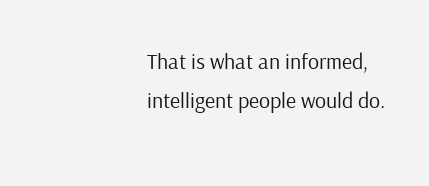That is what an informed, intelligent people would do.